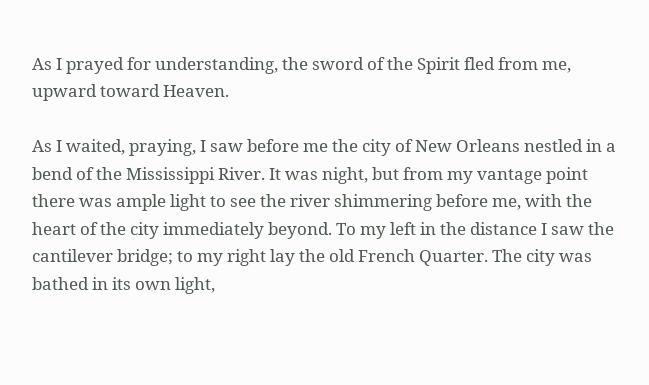As I prayed for understanding, the sword of the Spirit fled from me, upward toward Heaven.

As I waited, praying, I saw before me the city of New Orleans nestled in a bend of the Mississippi River. It was night, but from my vantage point there was ample light to see the river shimmering before me, with the heart of the city immediately beyond. To my left in the distance I saw the cantilever bridge; to my right lay the old French Quarter. The city was bathed in its own light,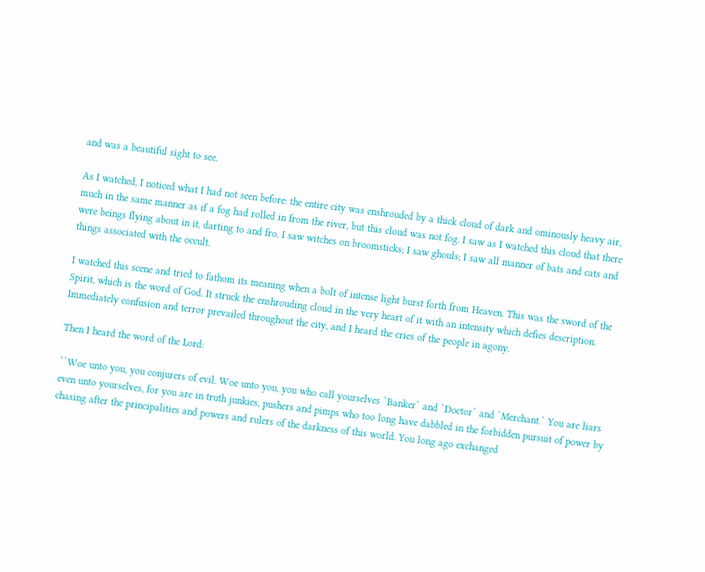and was a beautiful sight to see.

As I watched, I noticed what I had not seen before: the entire city was enshrouded by a thick cloud of dark and ominously heavy air, much in the same manner as if a fog had rolled in from the river, but this cloud was not fog. I saw as I watched this cloud that there were beings flying about in it, darting to and fro. I saw witches on broomsticks; I saw ghouls; I saw all manner of bats and cats and things associated with the occult.

I watched this scene and tried to fathom its meaning when a bolt of intense light burst forth from Heaven. This was the sword of the Spirit, which is the word of God. It struck the enshrouding cloud in the very heart of it with an intensity which defies description. Immediately confusion and terror prevailed throughout the city, and I heard the cries of the people in agony.

Then I heard the word of the Lord:

``Woe unto you, you conjurers of evil. Woe unto you, you who call yourselves `Banker` and `Doctor` and `Merchant.` You are liars even unto yourselves, for you are in truth junkies, pushers and pimps who too long have dabbled in the forbidden pursuit of power by chasing after the principalities and powers and rulers of the darkness of this world. You long ago exchanged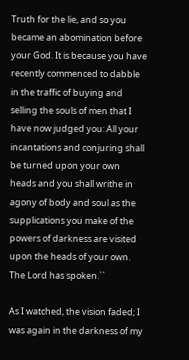Truth for the lie, and so you became an abomination before your God. It is because you have recently commenced to dabble in the traffic of buying and selling the souls of men that I have now judged you: All your incantations and conjuring shall be turned upon your own heads and you shall writhe in agony of body and soul as the supplications you make of the powers of darkness are visited upon the heads of your own. The Lord has spoken.``

As I watched, the vision faded; I was again in the darkness of my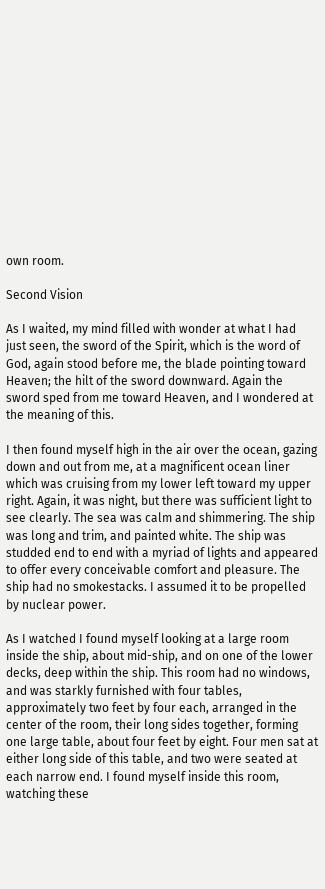own room.

Second Vision

As I waited, my mind filled with wonder at what I had just seen, the sword of the Spirit, which is the word of God, again stood before me, the blade pointing toward Heaven; the hilt of the sword downward. Again the sword sped from me toward Heaven, and I wondered at the meaning of this.

I then found myself high in the air over the ocean, gazing down and out from me, at a magnificent ocean liner which was cruising from my lower left toward my upper right. Again, it was night, but there was sufficient light to see clearly. The sea was calm and shimmering. The ship was long and trim, and painted white. The ship was studded end to end with a myriad of lights and appeared to offer every conceivable comfort and pleasure. The ship had no smokestacks. I assumed it to be propelled by nuclear power.

As I watched I found myself looking at a large room inside the ship, about mid-ship, and on one of the lower decks, deep within the ship. This room had no windows, and was starkly furnished with four tables, approximately two feet by four each, arranged in the center of the room, their long sides together, forming one large table, about four feet by eight. Four men sat at either long side of this table, and two were seated at each narrow end. I found myself inside this room, watching these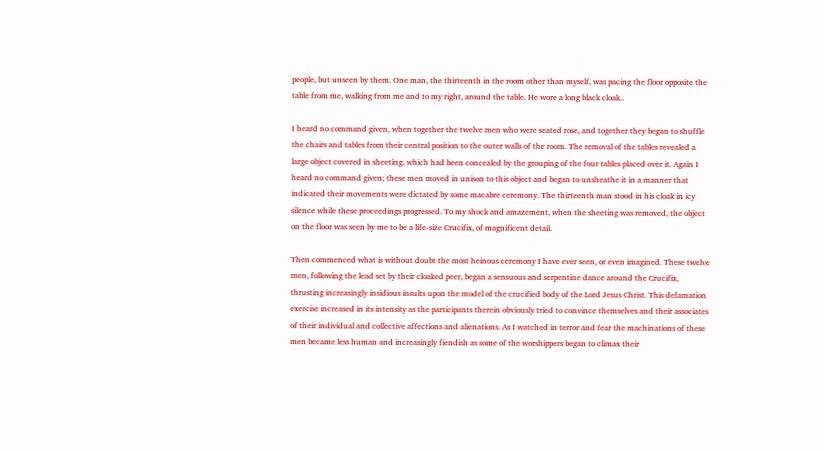people, but unseen by them. One man, the thirteenth in the room other than myself, was pacing the floor opposite the table from me, walking from me and to my right, around the table. He wore a long black cloak..

I heard no command given, when together the twelve men who were seated rose, and together they began to shuffle the chairs and tables from their central position to the outer walls of the room. The removal of the tables revealed a large object covered in sheeting, which had been concealed by the grouping of the four tables placed over it. Again I heard no command given; these men moved in unison to this object and began to unsheathe it in a manner that indicated their movements were dictated by some macabre ceremony. The thirteenth man stood in his cloak in icy silence while these proceedings progressed. To my shock and amazement, when the sheeting was removed, the object on the floor was seen by me to be a life-size Crucifix, of magnificent detail.

Then commenced what is without doubt the most heinous ceremony I have ever seen, or even imagined. These twelve men, following the lead set by their cloaked peer, began a sensuous and serpentine dance around the Crucifix, thrusting increasingly insidious insults upon the model of the crucified body of the Lord Jesus Christ. This defamation exercise increased in its intensity as the participants therein obviously tried to convince themselves and their associates of their individual and collective affections and alienations. As I watched in terror and fear the machinations of these men became less human and increasingly fiendish as some of the worshippers began to climax their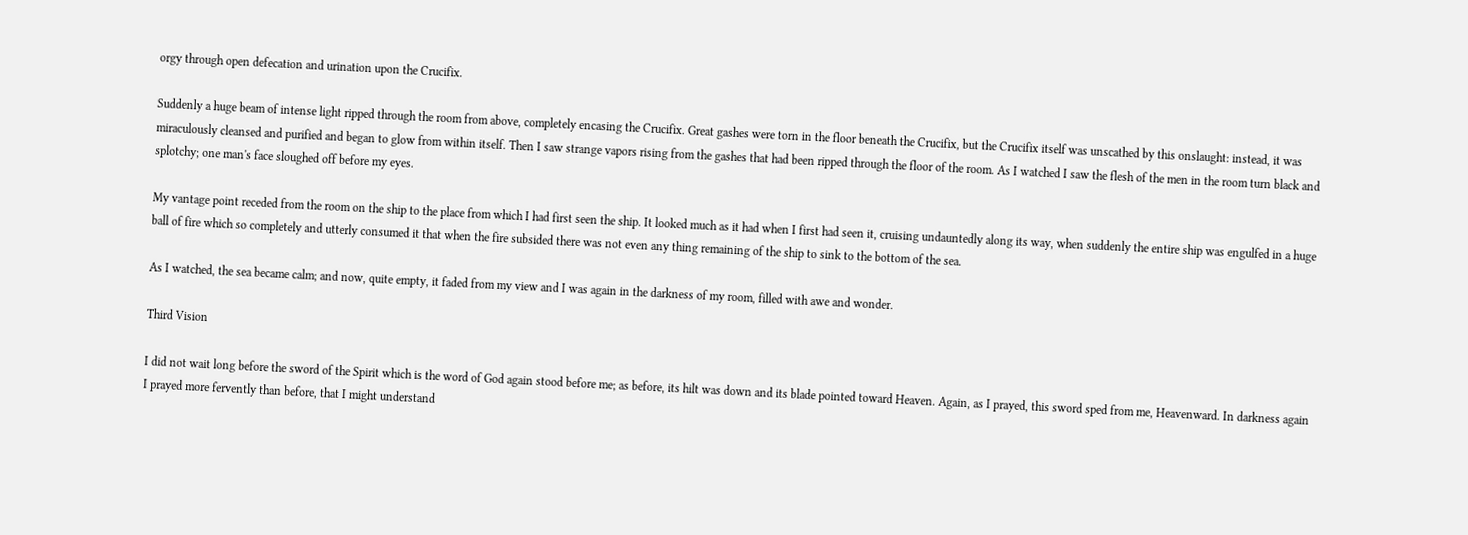orgy through open defecation and urination upon the Crucifix.

Suddenly a huge beam of intense light ripped through the room from above, completely encasing the Crucifix. Great gashes were torn in the floor beneath the Crucifix, but the Crucifix itself was unscathed by this onslaught: instead, it was miraculously cleansed and purified and began to glow from within itself. Then I saw strange vapors rising from the gashes that had been ripped through the floor of the room. As I watched I saw the flesh of the men in the room turn black and splotchy; one man's face sloughed off before my eyes.

My vantage point receded from the room on the ship to the place from which I had first seen the ship. It looked much as it had when I first had seen it, cruising undauntedly along its way, when suddenly the entire ship was engulfed in a huge ball of fire which so completely and utterly consumed it that when the fire subsided there was not even any thing remaining of the ship to sink to the bottom of the sea.

As I watched, the sea became calm; and now, quite empty, it faded from my view and I was again in the darkness of my room, filled with awe and wonder.

Third Vision

I did not wait long before the sword of the Spirit which is the word of God again stood before me; as before, its hilt was down and its blade pointed toward Heaven. Again, as I prayed, this sword sped from me, Heavenward. In darkness again I prayed more fervently than before, that I might understand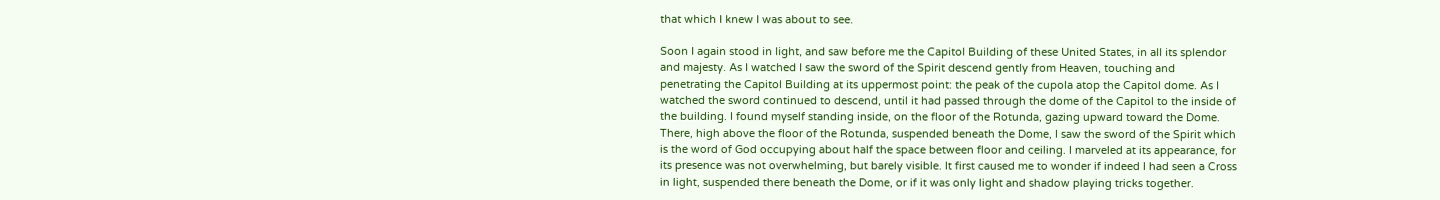that which I knew I was about to see.

Soon I again stood in light, and saw before me the Capitol Building of these United States, in all its splendor and majesty. As I watched I saw the sword of the Spirit descend gently from Heaven, touching and penetrating the Capitol Building at its uppermost point: the peak of the cupola atop the Capitol dome. As I watched the sword continued to descend, until it had passed through the dome of the Capitol to the inside of the building. I found myself standing inside, on the floor of the Rotunda, gazing upward toward the Dome. There, high above the floor of the Rotunda, suspended beneath the Dome, I saw the sword of the Spirit which is the word of God occupying about half the space between floor and ceiling. I marveled at its appearance, for its presence was not overwhelming, but barely visible. It first caused me to wonder if indeed I had seen a Cross in light, suspended there beneath the Dome, or if it was only light and shadow playing tricks together.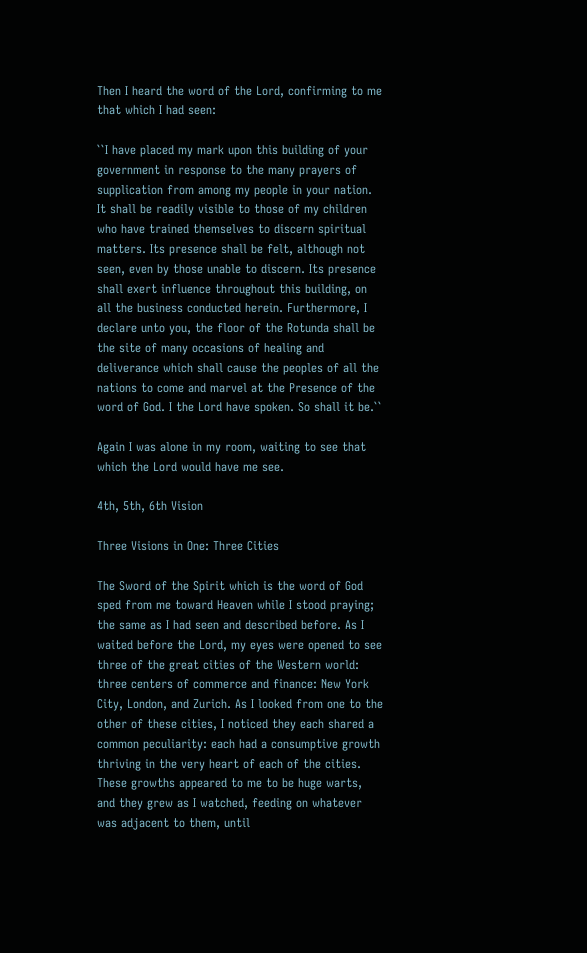Then I heard the word of the Lord, confirming to me that which I had seen:

``I have placed my mark upon this building of your government in response to the many prayers of supplication from among my people in your nation. It shall be readily visible to those of my children who have trained themselves to discern spiritual matters. Its presence shall be felt, although not seen, even by those unable to discern. Its presence shall exert influence throughout this building, on all the business conducted herein. Furthermore, I declare unto you, the floor of the Rotunda shall be the site of many occasions of healing and deliverance which shall cause the peoples of all the nations to come and marvel at the Presence of the word of God. I the Lord have spoken. So shall it be.``

Again I was alone in my room, waiting to see that which the Lord would have me see.

4th, 5th, 6th Vision

Three Visions in One: Three Cities

The Sword of the Spirit which is the word of God sped from me toward Heaven while I stood praying; the same as I had seen and described before. As I waited before the Lord, my eyes were opened to see three of the great cities of the Western world: three centers of commerce and finance: New York City, London, and Zurich. As I looked from one to the other of these cities, I noticed they each shared a common peculiarity: each had a consumptive growth thriving in the very heart of each of the cities. These growths appeared to me to be huge warts, and they grew as I watched, feeding on whatever was adjacent to them, until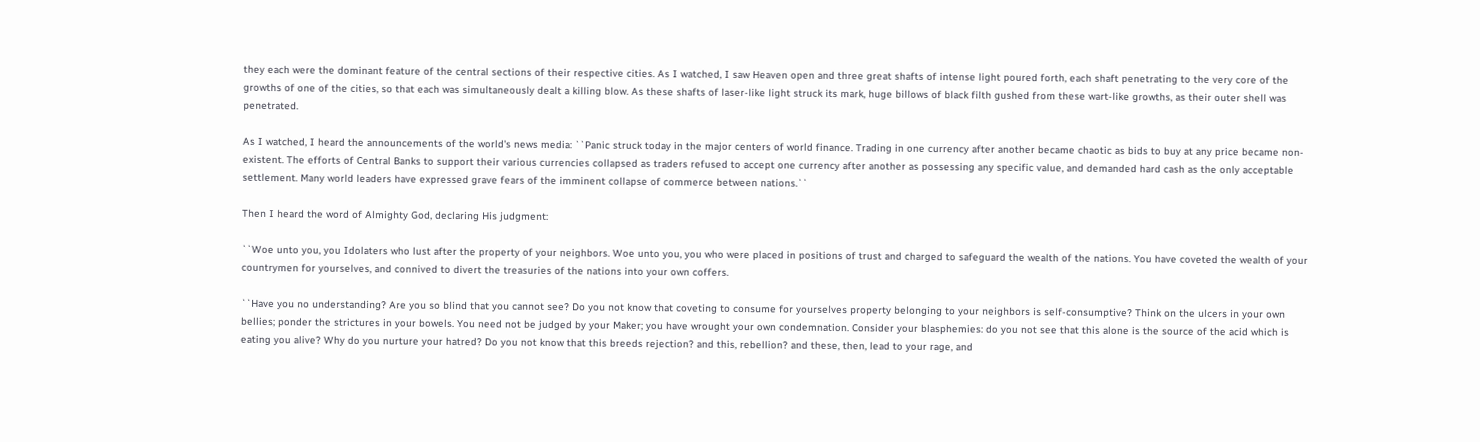they each were the dominant feature of the central sections of their respective cities. As I watched, I saw Heaven open and three great shafts of intense light poured forth, each shaft penetrating to the very core of the growths of one of the cities, so that each was simultaneously dealt a killing blow. As these shafts of laser-like light struck its mark, huge billows of black filth gushed from these wart-like growths, as their outer shell was penetrated.

As I watched, I heard the announcements of the world's news media: ``Panic struck today in the major centers of world finance. Trading in one currency after another became chaotic as bids to buy at any price became non-existent. The efforts of Central Banks to support their various currencies collapsed as traders refused to accept one currency after another as possessing any specific value, and demanded hard cash as the only acceptable settlement. Many world leaders have expressed grave fears of the imminent collapse of commerce between nations.``

Then I heard the word of Almighty God, declaring His judgment:

``Woe unto you, you Idolaters who lust after the property of your neighbors. Woe unto you, you who were placed in positions of trust and charged to safeguard the wealth of the nations. You have coveted the wealth of your countrymen for yourselves, and connived to divert the treasuries of the nations into your own coffers.

``Have you no understanding? Are you so blind that you cannot see? Do you not know that coveting to consume for yourselves property belonging to your neighbors is self-consumptive? Think on the ulcers in your own bellies; ponder the strictures in your bowels. You need not be judged by your Maker; you have wrought your own condemnation. Consider your blasphemies: do you not see that this alone is the source of the acid which is eating you alive? Why do you nurture your hatred? Do you not know that this breeds rejection? and this, rebellion? and these, then, lead to your rage, and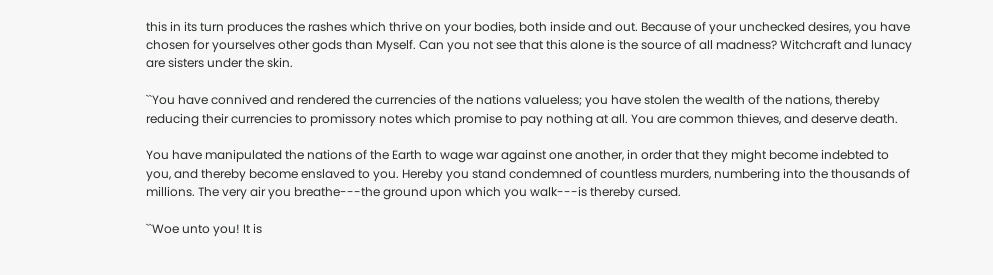this in its turn produces the rashes which thrive on your bodies, both inside and out. Because of your unchecked desires, you have chosen for yourselves other gods than Myself. Can you not see that this alone is the source of all madness? Witchcraft and lunacy are sisters under the skin.

``You have connived and rendered the currencies of the nations valueless; you have stolen the wealth of the nations, thereby reducing their currencies to promissory notes which promise to pay nothing at all. You are common thieves, and deserve death.

You have manipulated the nations of the Earth to wage war against one another, in order that they might become indebted to you, and thereby become enslaved to you. Hereby you stand condemned of countless murders, numbering into the thousands of millions. The very air you breathe---the ground upon which you walk---is thereby cursed.

``Woe unto you! It is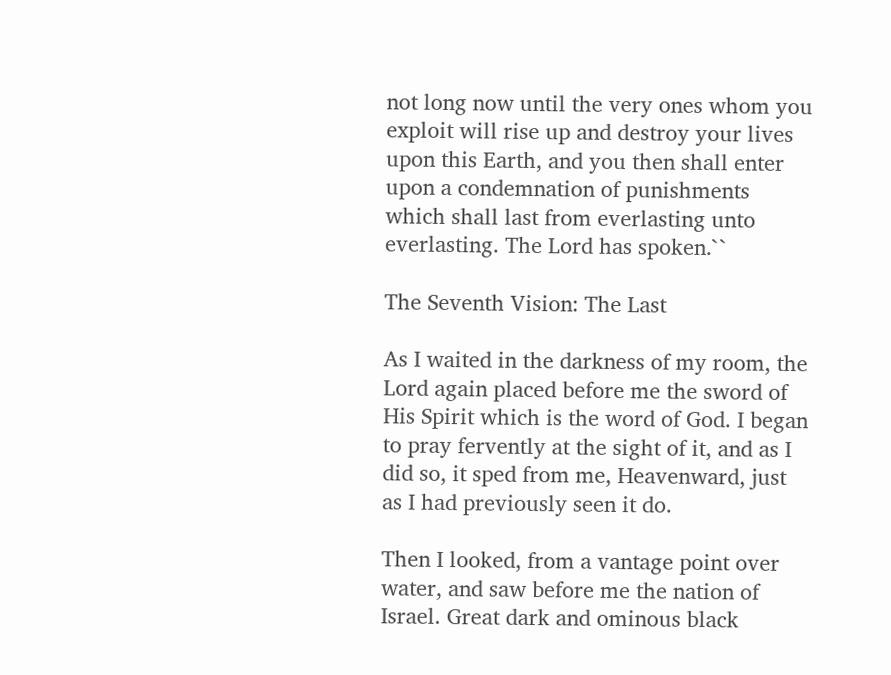not long now until the very ones whom you exploit will rise up and destroy your lives upon this Earth, and you then shall enter upon a condemnation of punishments which shall last from everlasting unto everlasting. The Lord has spoken.``

The Seventh Vision: The Last

As I waited in the darkness of my room, the Lord again placed before me the sword of His Spirit which is the word of God. I began to pray fervently at the sight of it, and as I did so, it sped from me, Heavenward, just as I had previously seen it do.

Then I looked, from a vantage point over water, and saw before me the nation of Israel. Great dark and ominous black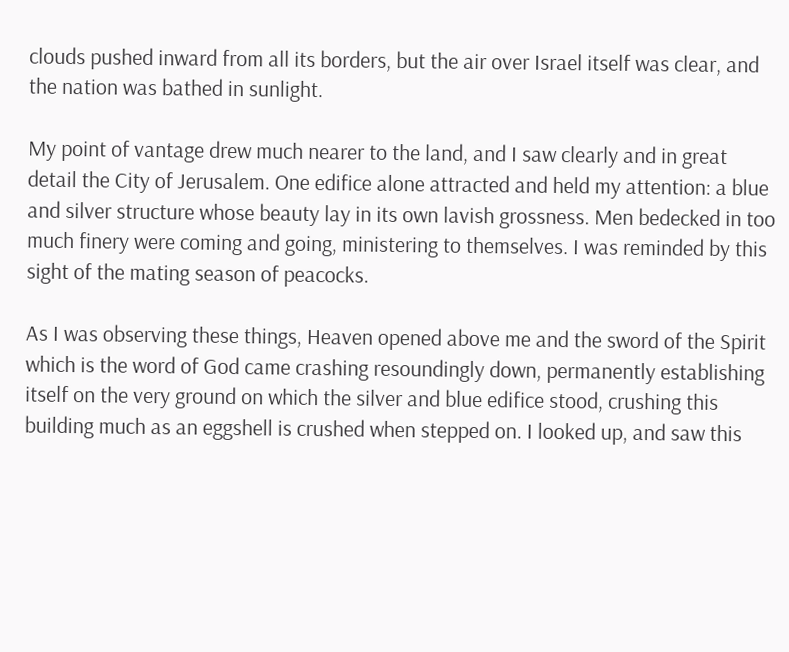clouds pushed inward from all its borders, but the air over Israel itself was clear, and the nation was bathed in sunlight.

My point of vantage drew much nearer to the land, and I saw clearly and in great detail the City of Jerusalem. One edifice alone attracted and held my attention: a blue and silver structure whose beauty lay in its own lavish grossness. Men bedecked in too much finery were coming and going, ministering to themselves. I was reminded by this sight of the mating season of peacocks.

As I was observing these things, Heaven opened above me and the sword of the Spirit which is the word of God came crashing resoundingly down, permanently establishing itself on the very ground on which the silver and blue edifice stood, crushing this building much as an eggshell is crushed when stepped on. I looked up, and saw this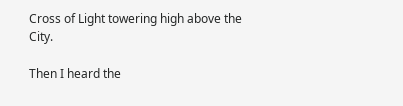Cross of Light towering high above the City.

Then I heard the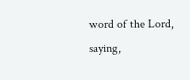word of the Lord, saying,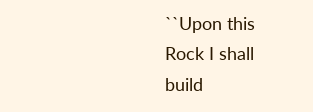``Upon this Rock I shall build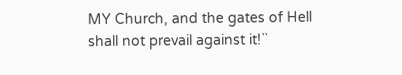MY Church, and the gates of Hell shall not prevail against it!``